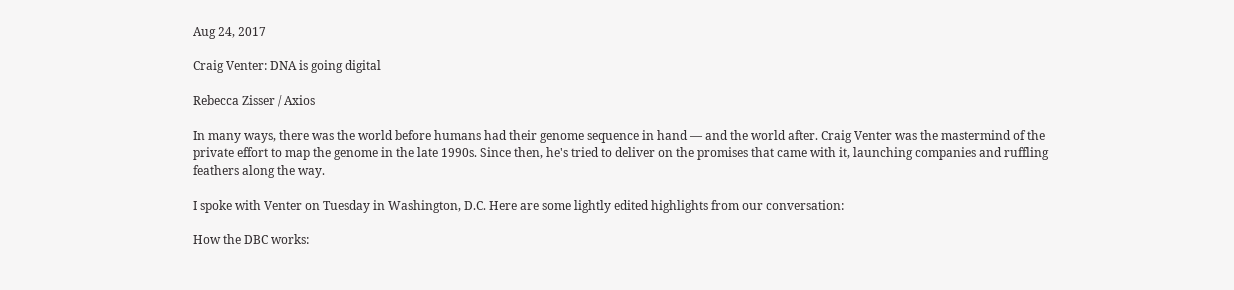Aug 24, 2017

Craig Venter: DNA is going digital

Rebecca Zisser / Axios

In many ways, there was the world before humans had their genome sequence in hand — and the world after. Craig Venter was the mastermind of the private effort to map the genome in the late 1990s. Since then, he's tried to deliver on the promises that came with it, launching companies and ruffling feathers along the way.

I spoke with Venter on Tuesday in Washington, D.C. Here are some lightly edited highlights from our conversation:

How the DBC works: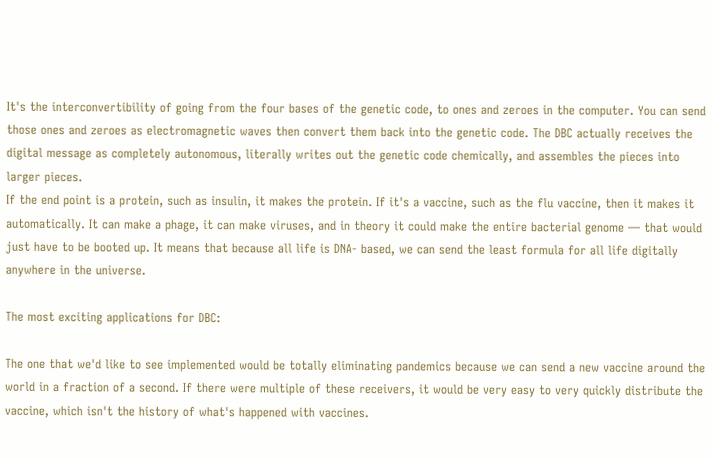It's the interconvertibility of going from the four bases of the genetic code, to ones and zeroes in the computer. You can send those ones and zeroes as electromagnetic waves then convert them back into the genetic code. The DBC actually receives the digital message as completely autonomous, literally writes out the genetic code chemically, and assembles the pieces into larger pieces.
If the end point is a protein, such as insulin, it makes the protein. If it's a vaccine, such as the flu vaccine, then it makes it automatically. It can make a phage, it can make viruses, and in theory it could make the entire bacterial genome — that would just have to be booted up. It means that because all life is DNA- based, we can send the least formula for all life digitally anywhere in the universe.

The most exciting applications for DBC:

The one that we'd like to see implemented would be totally eliminating pandemics because we can send a new vaccine around the world in a fraction of a second. If there were multiple of these receivers, it would be very easy to very quickly distribute the vaccine, which isn't the history of what's happened with vaccines.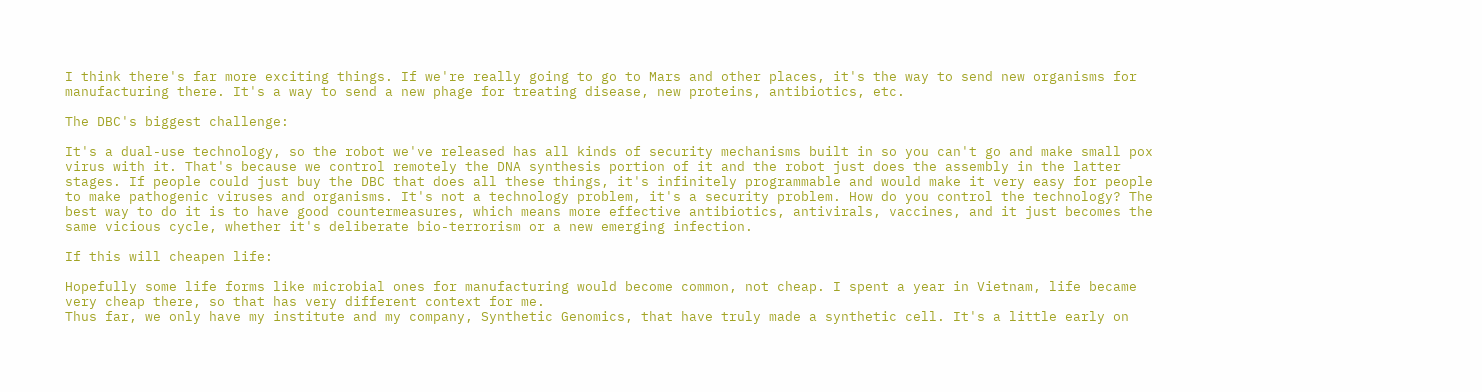I think there's far more exciting things. If we're really going to go to Mars and other places, it's the way to send new organisms for manufacturing there. It's a way to send a new phage for treating disease, new proteins, antibiotics, etc.

The DBC's biggest challenge:

It's a dual-use technology, so the robot we've released has all kinds of security mechanisms built in so you can't go and make small pox virus with it. That's because we control remotely the DNA synthesis portion of it and the robot just does the assembly in the latter stages. If people could just buy the DBC that does all these things, it's infinitely programmable and would make it very easy for people to make pathogenic viruses and organisms. It's not a technology problem, it's a security problem. How do you control the technology? The best way to do it is to have good countermeasures, which means more effective antibiotics, antivirals, vaccines, and it just becomes the same vicious cycle, whether it's deliberate bio-terrorism or a new emerging infection.

If this will cheapen life:

Hopefully some life forms like microbial ones for manufacturing would become common, not cheap. I spent a year in Vietnam, life became very cheap there, so that has very different context for me.
Thus far, we only have my institute and my company, Synthetic Genomics, that have truly made a synthetic cell. It's a little early on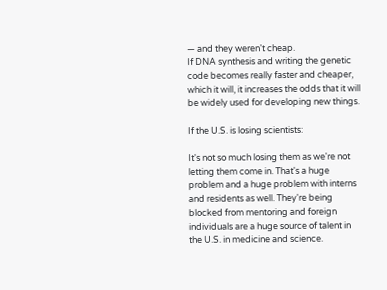— and they weren't cheap.
If DNA synthesis and writing the genetic code becomes really faster and cheaper, which it will, it increases the odds that it will be widely used for developing new things.

If the U.S. is losing scientists:

It's not so much losing them as we're not letting them come in. That's a huge problem and a huge problem with interns and residents as well. They're being blocked from mentoring and foreign individuals are a huge source of talent in the U.S. in medicine and science.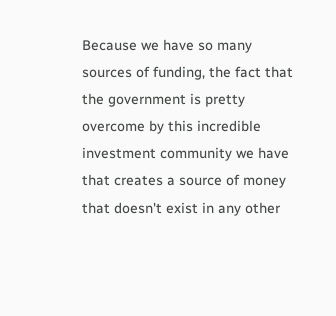Because we have so many sources of funding, the fact that the government is pretty overcome by this incredible investment community we have that creates a source of money that doesn't exist in any other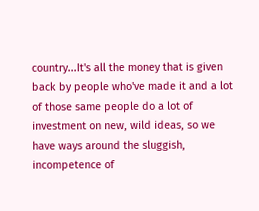country...It's all the money that is given back by people who've made it and a lot of those same people do a lot of investment on new, wild ideas, so we have ways around the sluggish, incompetence of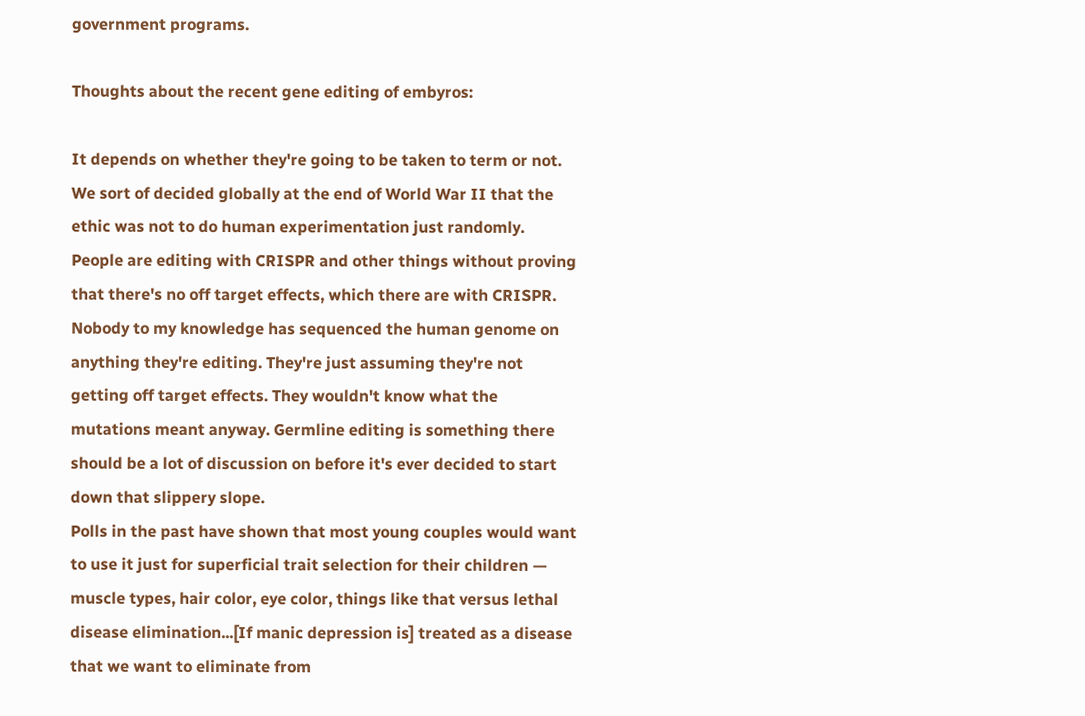government programs.

Thoughts about the recent gene editing of embyros:

It depends on whether they're going to be taken to term or not. We sort of decided globally at the end of World War II that the ethic was not to do human experimentation just randomly. People are editing with CRISPR and other things without proving that there's no off target effects, which there are with CRISPR.
Nobody to my knowledge has sequenced the human genome on anything they're editing. They're just assuming they're not getting off target effects. They wouldn't know what the mutations meant anyway. Germline editing is something there should be a lot of discussion on before it's ever decided to start down that slippery slope.
Polls in the past have shown that most young couples would want to use it just for superficial trait selection for their children — muscle types, hair color, eye color, things like that versus lethal disease elimination...[If manic depression is] treated as a disease that we want to eliminate from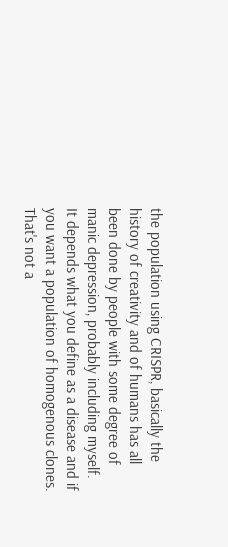the population using CRISPR, basically the history of creativity and of humans has all been done by people with some degree of manic depression, probably including myself.
It depends what you define as a disease and if you want a population of homogenous clones. That's not a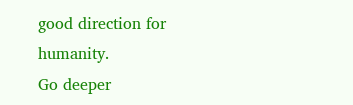good direction for humanity.
Go deeper